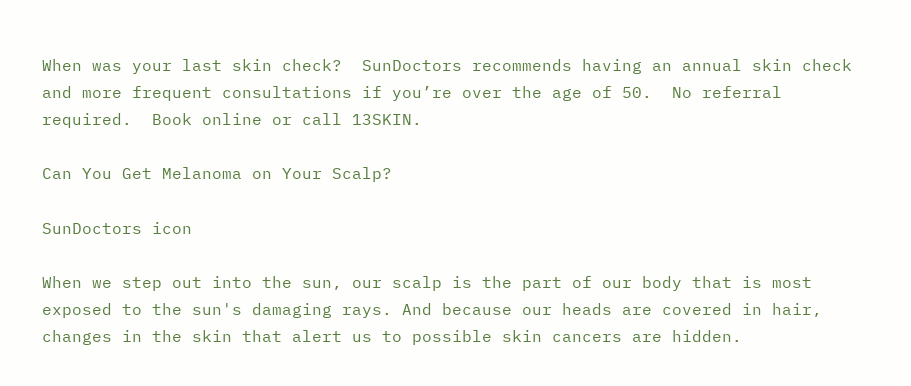When was your last skin check?  SunDoctors recommends having an annual skin check and more frequent consultations if you’re over the age of 50.  No referral required.  Book online or call 13SKIN.

Can You Get Melanoma on Your Scalp?

SunDoctors icon

When we step out into the sun, our scalp is the part of our body that is most exposed to the sun's damaging rays. And because our heads are covered in hair, changes in the skin that alert us to possible skin cancers are hidden.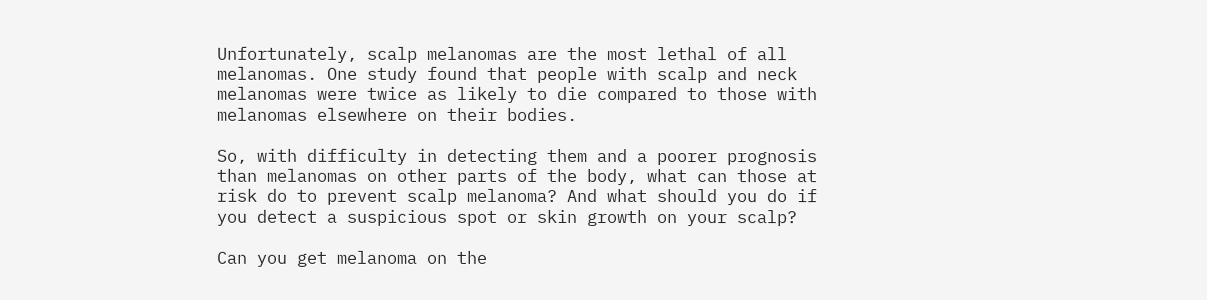Unfortunately, scalp melanomas are the most lethal of all melanomas. One study found that people with scalp and neck melanomas were twice as likely to die compared to those with melanomas elsewhere on their bodies.

So, with difficulty in detecting them and a poorer prognosis than melanomas on other parts of the body, what can those at risk do to prevent scalp melanoma? And what should you do if you detect a suspicious spot or skin growth on your scalp?

Can you get melanoma on the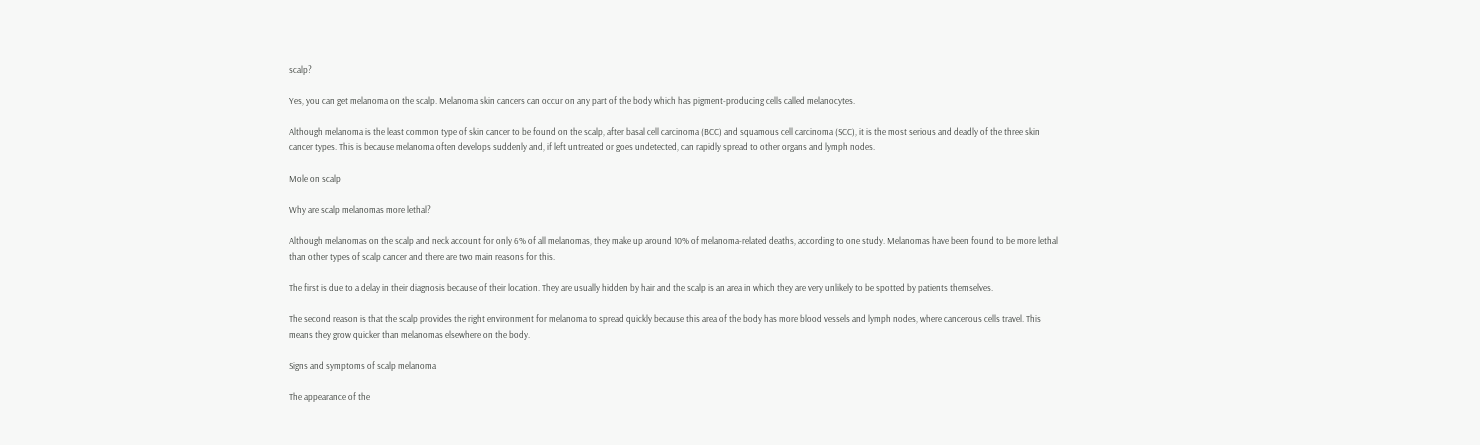scalp?

Yes, you can get melanoma on the scalp. Melanoma skin cancers can occur on any part of the body which has pigment-producing cells called melanocytes.

Although melanoma is the least common type of skin cancer to be found on the scalp, after basal cell carcinoma (BCC) and squamous cell carcinoma (SCC), it is the most serious and deadly of the three skin cancer types. This is because melanoma often develops suddenly and, if left untreated or goes undetected, can rapidly spread to other organs and lymph nodes.

Mole on scalp

Why are scalp melanomas more lethal?

Although melanomas on the scalp and neck account for only 6% of all melanomas, they make up around 10% of melanoma-related deaths, according to one study. Melanomas have been found to be more lethal than other types of scalp cancer and there are two main reasons for this.

The first is due to a delay in their diagnosis because of their location. They are usually hidden by hair and the scalp is an area in which they are very unlikely to be spotted by patients themselves.

The second reason is that the scalp provides the right environment for melanoma to spread quickly because this area of the body has more blood vessels and lymph nodes, where cancerous cells travel. This means they grow quicker than melanomas elsewhere on the body.

Signs and symptoms of scalp melanoma

The appearance of the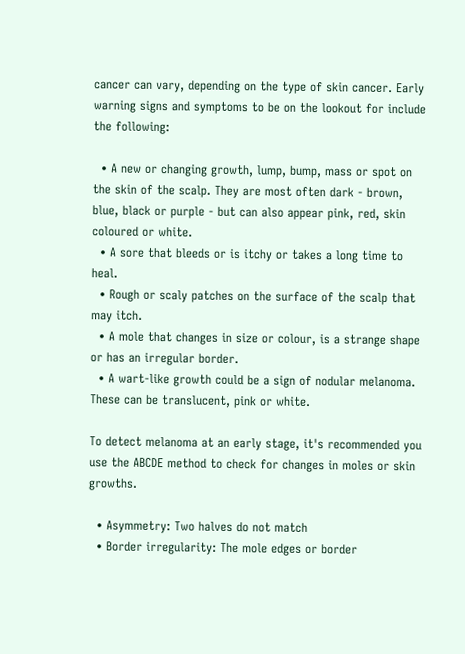cancer can vary, depending on the type of skin cancer. Early warning signs and symptoms to be on the lookout for include the following:

  • A new or changing growth, lump, bump, mass or spot on the skin of the scalp. They are most often dark - brown, blue, black or purple - but can also appear pink, red, skin coloured or white.
  • A sore that bleeds or is itchy or takes a long time to heal.
  • Rough or scaly patches on the surface of the scalp that may itch.
  • A mole that changes in size or colour, is a strange shape or has an irregular border.
  • A wart-like growth could be a sign of nodular melanoma. These can be translucent, pink or white.

To detect melanoma at an early stage, it's recommended you use the ABCDE method to check for changes in moles or skin growths.

  • Asymmetry: Two halves do not match
  • Border irregularity: The mole edges or border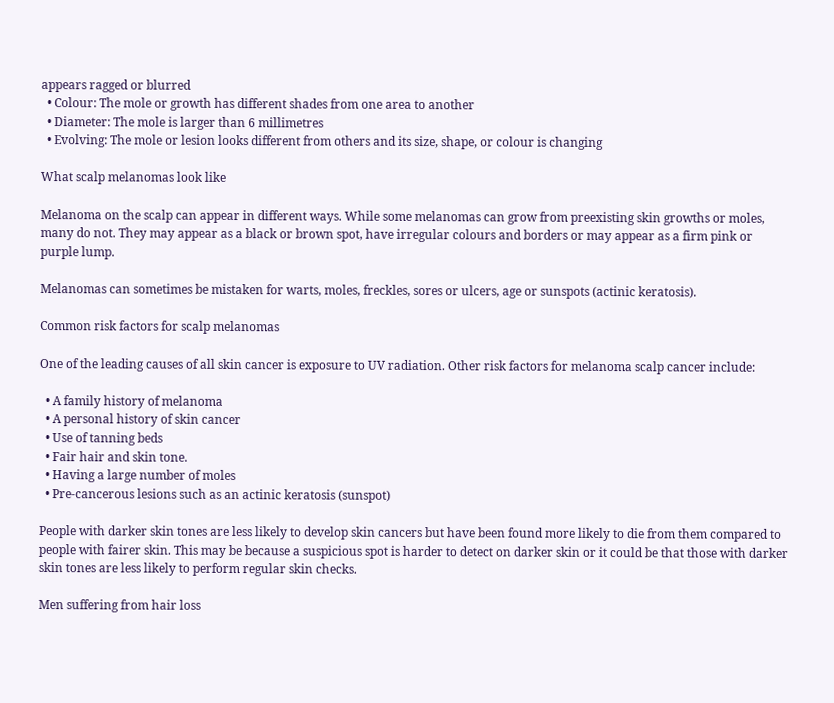appears ragged or blurred
  • Colour: The mole or growth has different shades from one area to another
  • Diameter: The mole is larger than 6 millimetres
  • Evolving: The mole or lesion looks different from others and its size, shape, or colour is changing

What scalp melanomas look like

Melanoma on the scalp can appear in different ways. While some melanomas can grow from preexisting skin growths or moles, many do not. They may appear as a black or brown spot, have irregular colours and borders or may appear as a firm pink or purple lump.

Melanomas can sometimes be mistaken for warts, moles, freckles, sores or ulcers, age or sunspots (actinic keratosis).

Common risk factors for scalp melanomas

One of the leading causes of all skin cancer is exposure to UV radiation. Other risk factors for melanoma scalp cancer include:

  • A family history of melanoma
  • A personal history of skin cancer
  • Use of tanning beds
  • Fair hair and skin tone.
  • Having a large number of moles
  • Pre-cancerous lesions such as an actinic keratosis (sunspot)

People with darker skin tones are less likely to develop skin cancers but have been found more likely to die from them compared to people with fairer skin. This may be because a suspicious spot is harder to detect on darker skin or it could be that those with darker skin tones are less likely to perform regular skin checks.

Men suffering from hair loss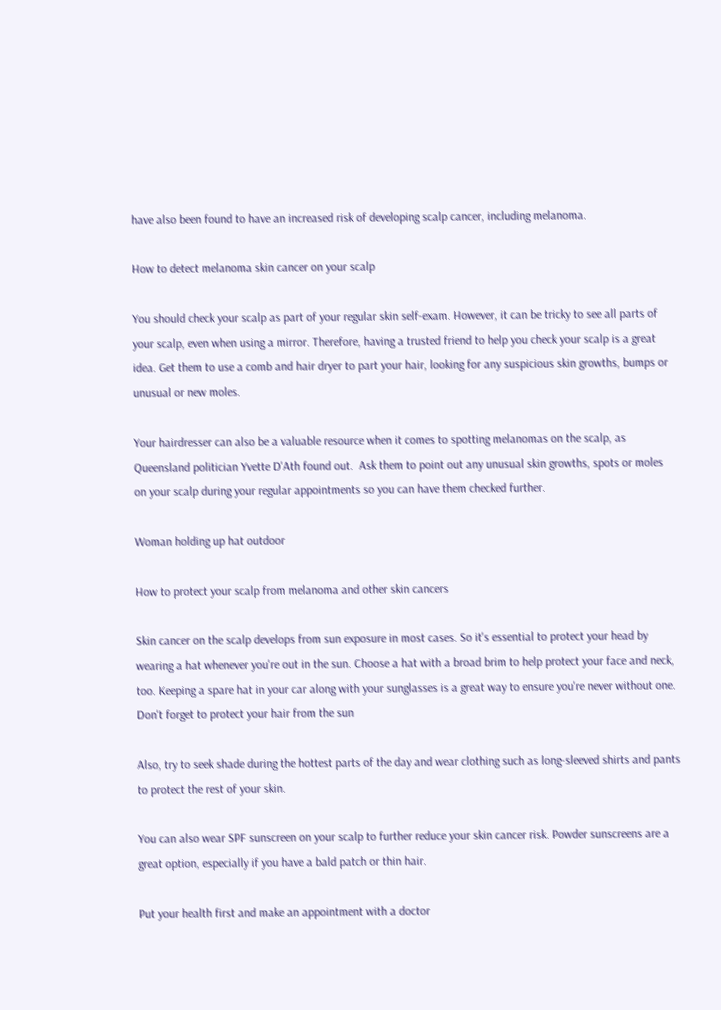have also been found to have an increased risk of developing scalp cancer, including melanoma.

How to detect melanoma skin cancer on your scalp

You should check your scalp as part of your regular skin self-exam. However, it can be tricky to see all parts of your scalp, even when using a mirror. Therefore, having a trusted friend to help you check your scalp is a great idea. Get them to use a comb and hair dryer to part your hair, looking for any suspicious skin growths, bumps or unusual or new moles.

Your hairdresser can also be a valuable resource when it comes to spotting melanomas on the scalp, as Queensland politician Yvette D'Ath found out.  Ask them to point out any unusual skin growths, spots or moles on your scalp during your regular appointments so you can have them checked further.

Woman holding up hat outdoor

How to protect your scalp from melanoma and other skin cancers

Skin cancer on the scalp develops from sun exposure in most cases. So it's essential to protect your head by wearing a hat whenever you're out in the sun. Choose a hat with a broad brim to help protect your face and neck, too. Keeping a spare hat in your car along with your sunglasses is a great way to ensure you're never without one. Don't forget to protect your hair from the sun

Also, try to seek shade during the hottest parts of the day and wear clothing such as long-sleeved shirts and pants to protect the rest of your skin.

You can also wear SPF sunscreen on your scalp to further reduce your skin cancer risk. Powder sunscreens are a great option, especially if you have a bald patch or thin hair.

Put your health first and make an appointment with a doctor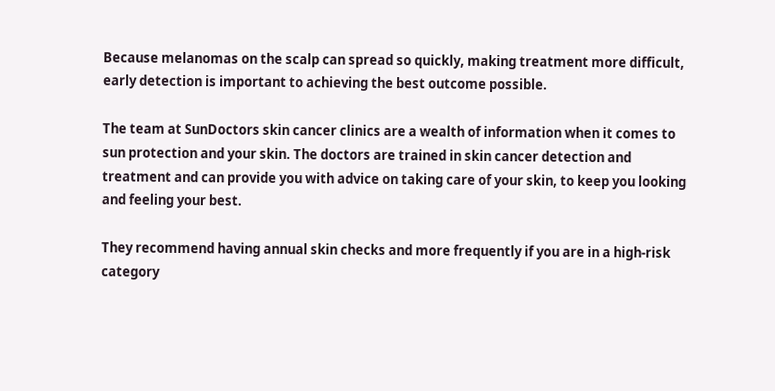Because melanomas on the scalp can spread so quickly, making treatment more difficult, early detection is important to achieving the best outcome possible.

The team at SunDoctors skin cancer clinics are a wealth of information when it comes to sun protection and your skin. The doctors are trained in skin cancer detection and treatment and can provide you with advice on taking care of your skin, to keep you looking and feeling your best.

They recommend having annual skin checks and more frequently if you are in a high-risk category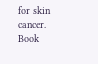for skin cancer. Book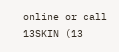online or call 13SKIN (13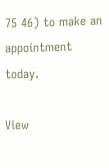75 46) to make an appointment today.

View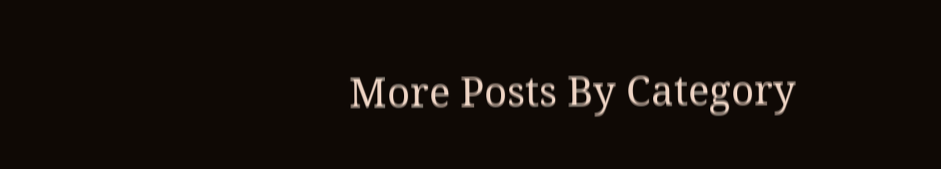More Posts By Category